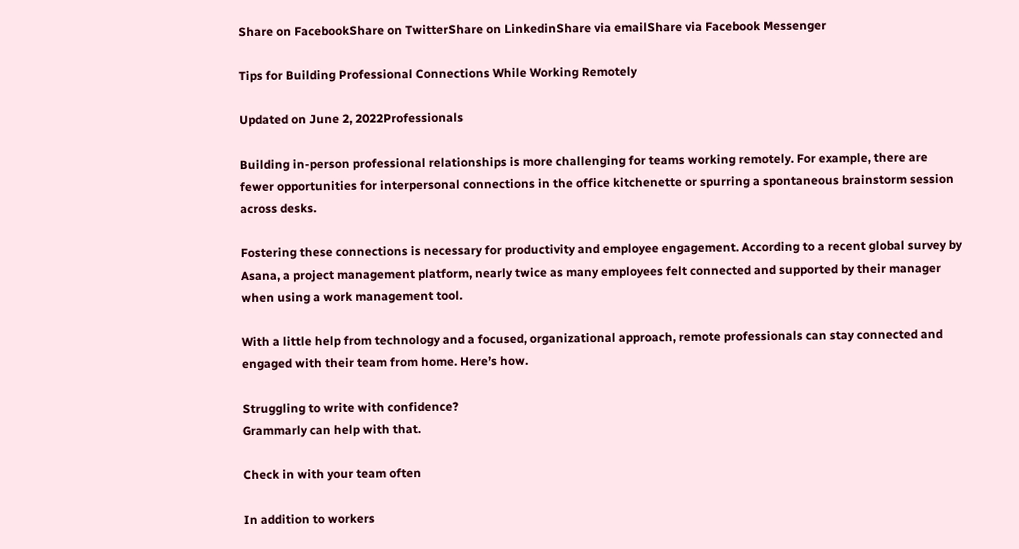Share on FacebookShare on TwitterShare on LinkedinShare via emailShare via Facebook Messenger

Tips for Building Professional Connections While Working Remotely

Updated on June 2, 2022Professionals

Building in-person professional relationships is more challenging for teams working remotely. For example, there are fewer opportunities for interpersonal connections in the office kitchenette or spurring a spontaneous brainstorm session across desks.

Fostering these connections is necessary for productivity and employee engagement. According to a recent global survey by Asana, a project management platform, nearly twice as many employees felt connected and supported by their manager when using a work management tool.

With a little help from technology and a focused, organizational approach, remote professionals can stay connected and engaged with their team from home. Here’s how.

Struggling to write with confidence?
Grammarly can help with that.

Check in with your team often

In addition to workers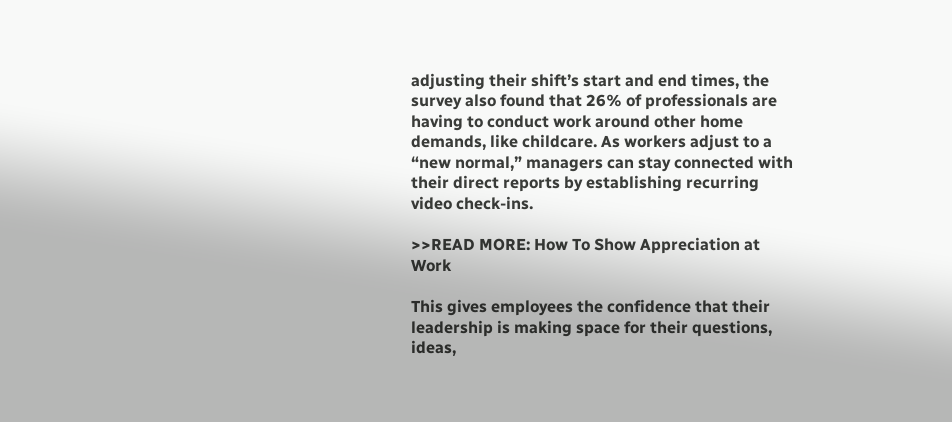adjusting their shift’s start and end times, the survey also found that 26% of professionals are having to conduct work around other home demands, like childcare. As workers adjust to a “new normal,” managers can stay connected with their direct reports by establishing recurring video check-ins.

>>READ MORE: How To Show Appreciation at Work

This gives employees the confidence that their leadership is making space for their questions, ideas,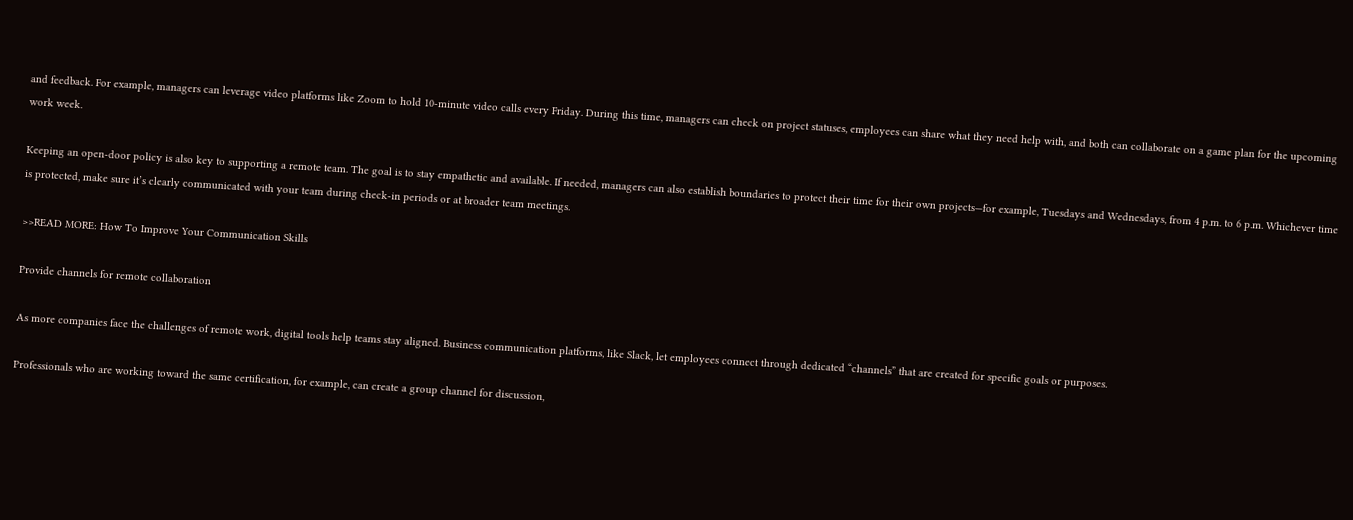and feedback. For example, managers can leverage video platforms like Zoom to hold 10-minute video calls every Friday. During this time, managers can check on project statuses, employees can share what they need help with, and both can collaborate on a game plan for the upcoming work week.

Keeping an open-door policy is also key to supporting a remote team. The goal is to stay empathetic and available. If needed, managers can also establish boundaries to protect their time for their own projects—for example, Tuesdays and Wednesdays, from 4 p.m. to 6 p.m. Whichever time is protected, make sure it’s clearly communicated with your team during check-in periods or at broader team meetings.

>>READ MORE: How To Improve Your Communication Skills

Provide channels for remote collaboration

As more companies face the challenges of remote work, digital tools help teams stay aligned. Business communication platforms, like Slack, let employees connect through dedicated “channels” that are created for specific goals or purposes.

Professionals who are working toward the same certification, for example, can create a group channel for discussion,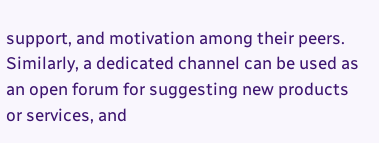support, and motivation among their peers. Similarly, a dedicated channel can be used as an open forum for suggesting new products or services, and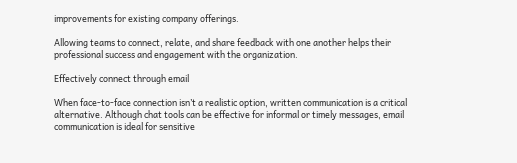improvements for existing company offerings.

Allowing teams to connect, relate, and share feedback with one another helps their professional success and engagement with the organization.

Effectively connect through email

When face-to-face connection isn’t a realistic option, written communication is a critical alternative. Although chat tools can be effective for informal or timely messages, email communication is ideal for sensitive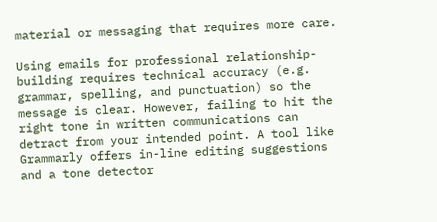material or messaging that requires more care.

Using emails for professional relationship-building requires technical accuracy (e.g. grammar, spelling, and punctuation) so the message is clear. However, failing to hit the right tone in written communications can detract from your intended point. A tool like Grammarly offers in-line editing suggestions and a tone detector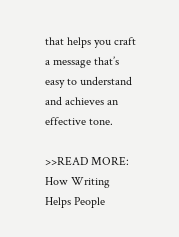that helps you craft a message that’s easy to understand and achieves an effective tone.

>>READ MORE: How Writing Helps People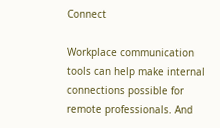Connect

Workplace communication tools can help make internal connections possible for remote professionals. And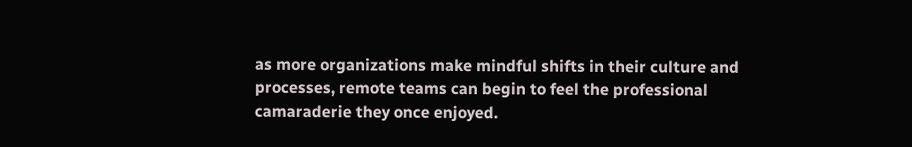as more organizations make mindful shifts in their culture and processes, remote teams can begin to feel the professional camaraderie they once enjoyed.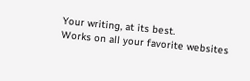Your writing, at its best.
Works on all your favorite websites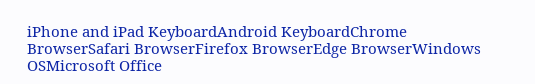iPhone and iPad KeyboardAndroid KeyboardChrome BrowserSafari BrowserFirefox BrowserEdge BrowserWindows OSMicrosoft Office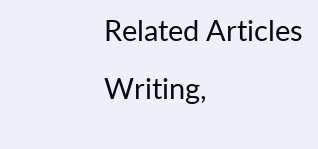Related Articles
Writing,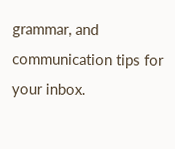grammar, and communication tips for your inbox.